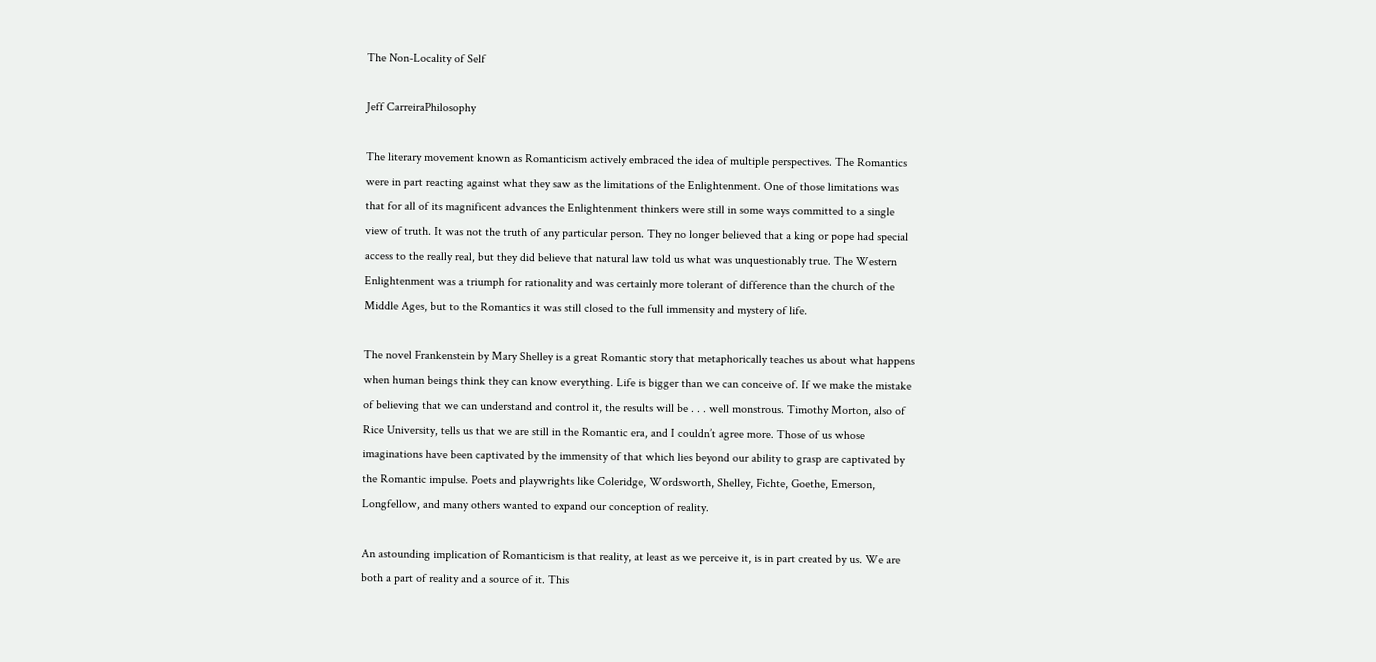The Non-Locality of Self

Jeff CarreiraPhilosophy

The literary movement known as Romanticism actively embraced the idea of multiple perspectives. The Romantics were in part reacting against what they saw as the limitations of the Enlightenment. One of those limitations was that for all of its magnificent advances the Enlightenment thinkers were still in some ways committed to a single view of truth. It was not the truth of any particular person. They no longer believed that a king or pope had special access to the really real, but they did believe that natural law told us what was unquestionably true. The Western Enlightenment was a triumph for rationality and was certainly more tolerant of difference than the church of the Middle Ages, but to the Romantics it was still closed to the full immensity and mystery of life.

The novel Frankenstein by Mary Shelley is a great Romantic story that metaphorically teaches us about what happens when human beings think they can know everything. Life is bigger than we can conceive of. If we make the mistake of believing that we can understand and control it, the results will be . . . well monstrous. Timothy Morton, also of Rice University, tells us that we are still in the Romantic era, and I couldn’t agree more. Those of us whose imaginations have been captivated by the immensity of that which lies beyond our ability to grasp are captivated by the Romantic impulse. Poets and playwrights like Coleridge, Wordsworth, Shelley, Fichte, Goethe, Emerson, Longfellow, and many others wanted to expand our conception of reality.

An astounding implication of Romanticism is that reality, at least as we perceive it, is in part created by us. We are both a part of reality and a source of it. This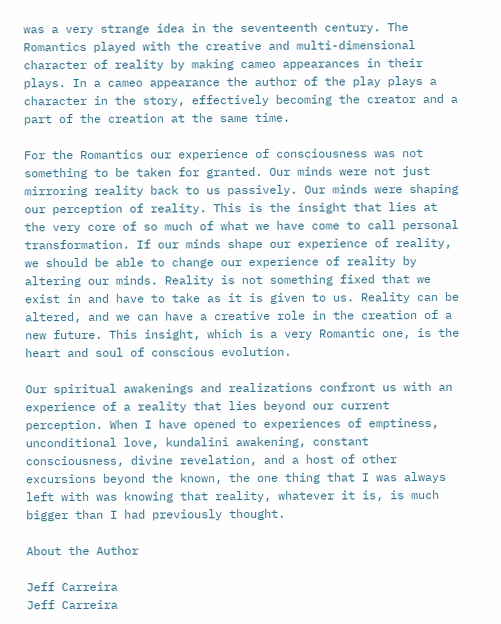was a very strange idea in the seventeenth century. The Romantics played with the creative and multi-dimensional character of reality by making cameo appearances in their plays. In a cameo appearance the author of the play plays a character in the story, effectively becoming the creator and a part of the creation at the same time.

For the Romantics our experience of consciousness was not something to be taken for granted. Our minds were not just mirroring reality back to us passively. Our minds were shaping our perception of reality. This is the insight that lies at the very core of so much of what we have come to call personal transformation. If our minds shape our experience of reality, we should be able to change our experience of reality by altering our minds. Reality is not something fixed that we exist in and have to take as it is given to us. Reality can be altered, and we can have a creative role in the creation of a new future. This insight, which is a very Romantic one, is the heart and soul of conscious evolution.

Our spiritual awakenings and realizations confront us with an experience of a reality that lies beyond our current perception. When I have opened to experiences of emptiness, unconditional love, kundalini awakening, constant consciousness, divine revelation, and a host of other excursions beyond the known, the one thing that I was always left with was knowing that reality, whatever it is, is much bigger than I had previously thought.

About the Author

Jeff Carreira
Jeff Carreira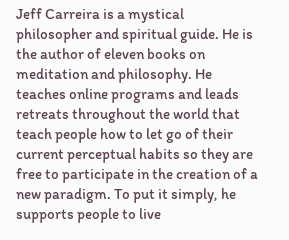Jeff Carreira is a mystical philosopher and spiritual guide. He is the author of eleven books on meditation and philosophy. He teaches online programs and leads retreats throughout the world that teach people how to let go of their current perceptual habits so they are free to participate in the creation of a new paradigm. To put it simply, he supports people to live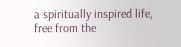a spiritually inspired life, free from the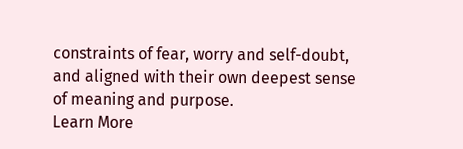constraints of fear, worry and self-doubt, and aligned with their own deepest sense of meaning and purpose.
Learn More